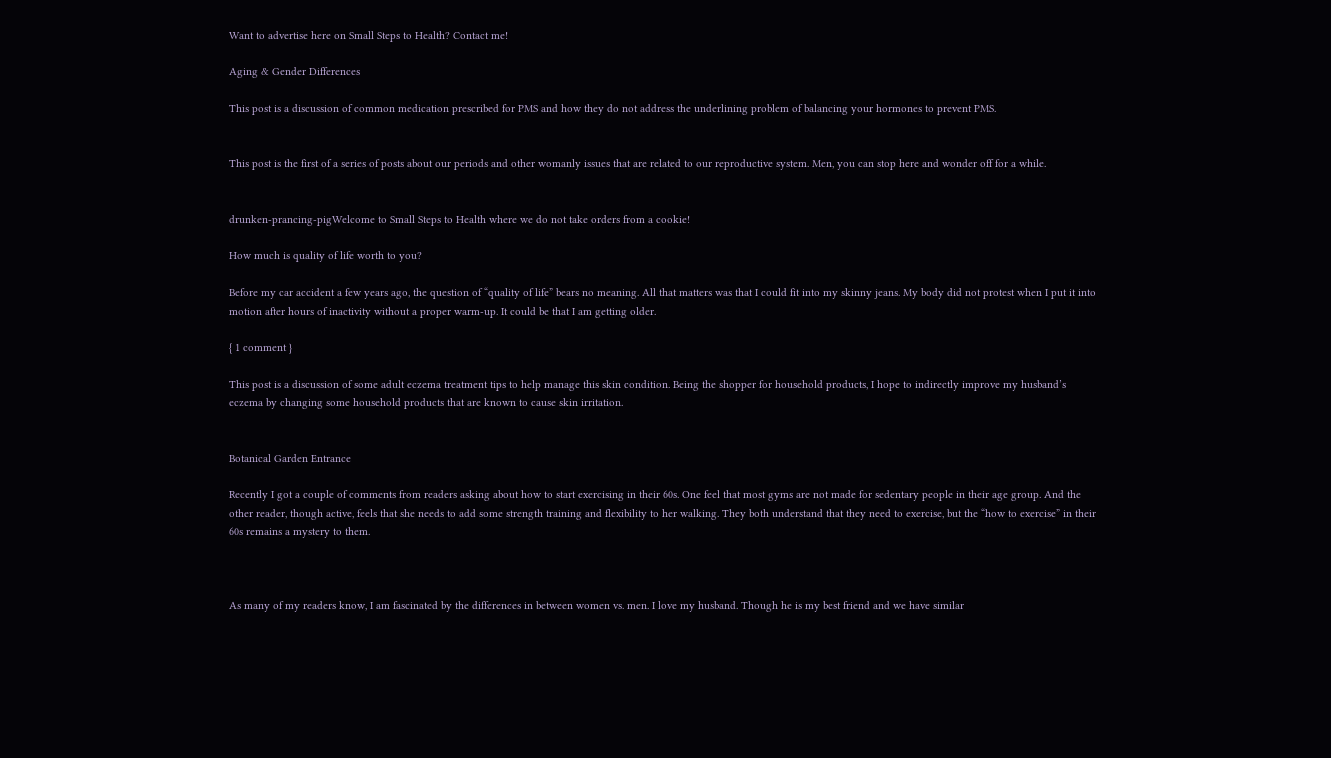Want to advertise here on Small Steps to Health? Contact me!

Aging & Gender Differences

This post is a discussion of common medication prescribed for PMS and how they do not address the underlining problem of balancing your hormones to prevent PMS.


This post is the first of a series of posts about our periods and other womanly issues that are related to our reproductive system. Men, you can stop here and wonder off for a while.


drunken-prancing-pigWelcome to Small Steps to Health where we do not take orders from a cookie!

How much is quality of life worth to you?

Before my car accident a few years ago, the question of “quality of life” bears no meaning. All that matters was that I could fit into my skinny jeans. My body did not protest when I put it into motion after hours of inactivity without a proper warm-up. It could be that I am getting older.

{ 1 comment }

This post is a discussion of some adult eczema treatment tips to help manage this skin condition. Being the shopper for household products, I hope to indirectly improve my husband’s eczema by changing some household products that are known to cause skin irritation.


Botanical Garden Entrance

Recently I got a couple of comments from readers asking about how to start exercising in their 60s. One feel that most gyms are not made for sedentary people in their age group. And the other reader, though active, feels that she needs to add some strength training and flexibility to her walking. They both understand that they need to exercise, but the “how to exercise” in their 60s remains a mystery to them.



As many of my readers know, I am fascinated by the differences in between women vs. men. I love my husband. Though he is my best friend and we have similar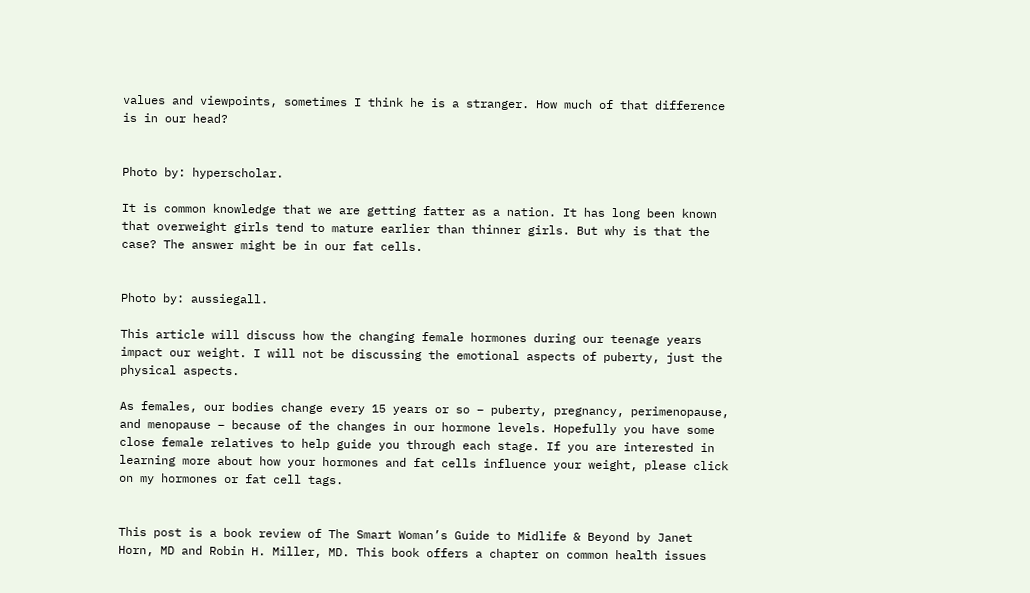values and viewpoints, sometimes I think he is a stranger. How much of that difference is in our head?


Photo by: hyperscholar.

It is common knowledge that we are getting fatter as a nation. It has long been known that overweight girls tend to mature earlier than thinner girls. But why is that the case? The answer might be in our fat cells.


Photo by: aussiegall.

This article will discuss how the changing female hormones during our teenage years impact our weight. I will not be discussing the emotional aspects of puberty, just the physical aspects.

As females, our bodies change every 15 years or so – puberty, pregnancy, perimenopause, and menopause – because of the changes in our hormone levels. Hopefully you have some close female relatives to help guide you through each stage. If you are interested in learning more about how your hormones and fat cells influence your weight, please click on my hormones or fat cell tags.


This post is a book review of The Smart Woman’s Guide to Midlife & Beyond by Janet Horn, MD and Robin H. Miller, MD. This book offers a chapter on common health issues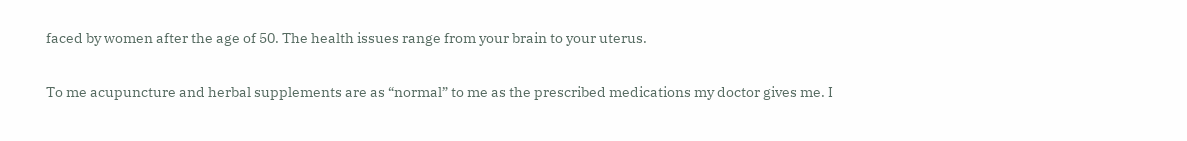faced by women after the age of 50. The health issues range from your brain to your uterus.

To me acupuncture and herbal supplements are as “normal” to me as the prescribed medications my doctor gives me. I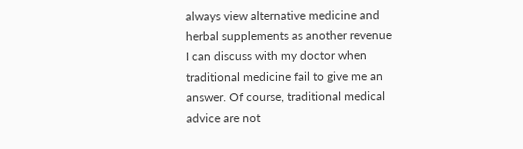always view alternative medicine and herbal supplements as another revenue I can discuss with my doctor when traditional medicine fail to give me an answer. Of course, traditional medical advice are not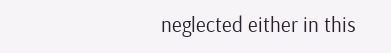neglected either in this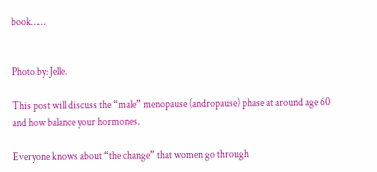book……


Photo by: Jelle.

This post will discuss the “male” menopause (andropause) phase at around age 60 and how balance your hormones.

Everyone knows about “the change” that women go through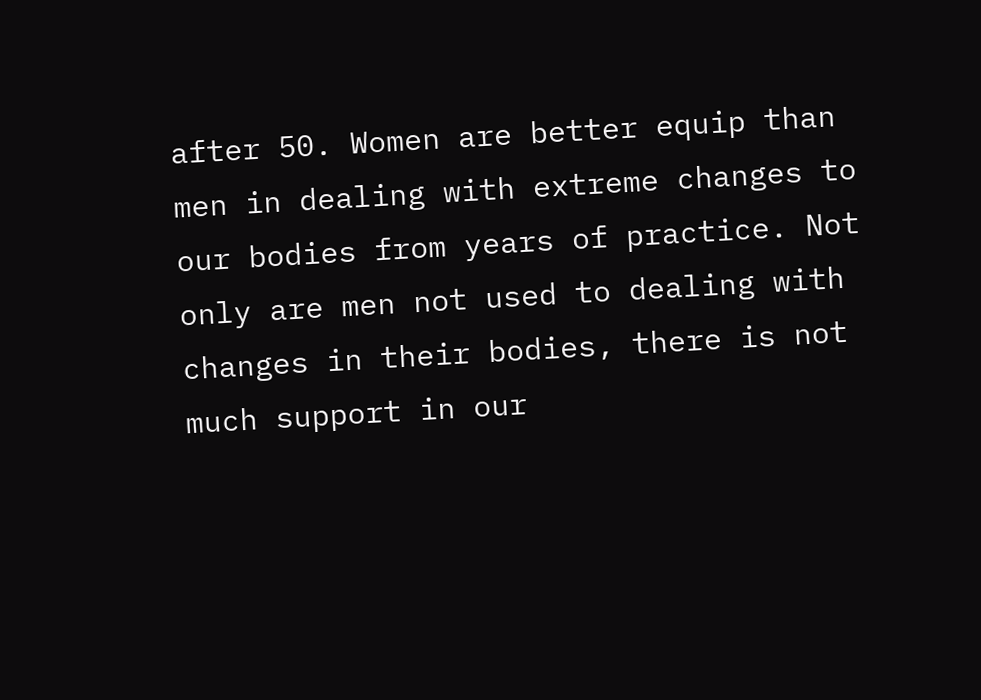after 50. Women are better equip than men in dealing with extreme changes to our bodies from years of practice. Not only are men not used to dealing with changes in their bodies, there is not much support in our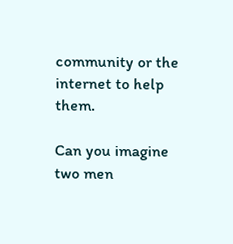community or the internet to help them.

Can you imagine two men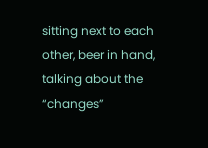sitting next to each other, beer in hand, talking about the “changes”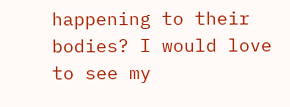happening to their bodies? I would love to see my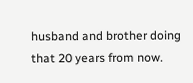husband and brother doing that 20 years from now.